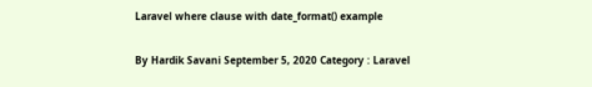Laravel where clause with date_format() example

By Hardik Savani September 5, 2020 Category : Laravel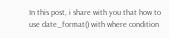In this post, i share with you that how to use date_format() with where condition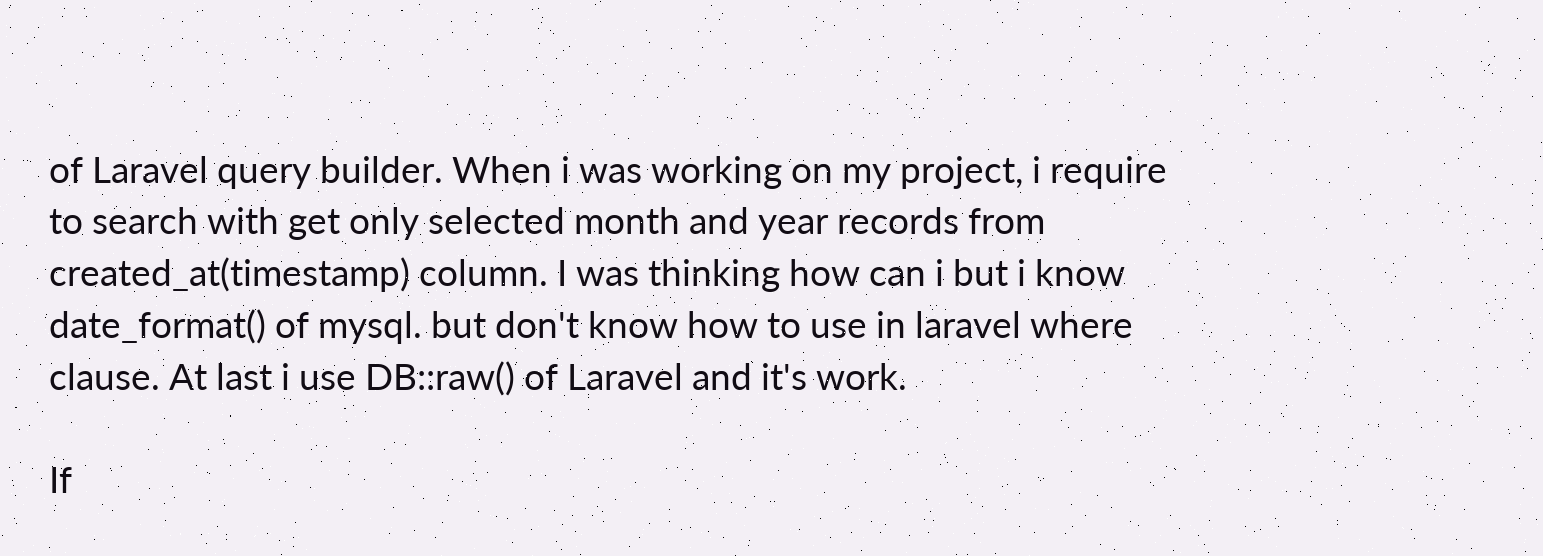of Laravel query builder. When i was working on my project, i require to search with get only selected month and year records from created_at(timestamp) column. I was thinking how can i but i know date_format() of mysql. but don't know how to use in laravel where clause. At last i use DB::raw() of Laravel and it's work.

If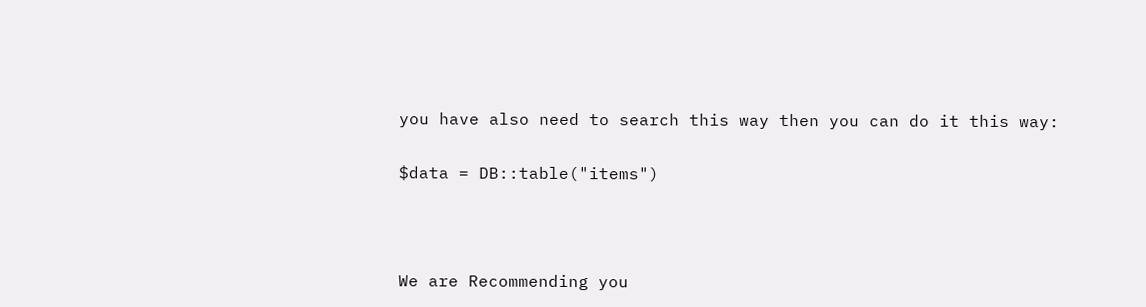you have also need to search this way then you can do it this way:


$data = DB::table("items")





We are Recommending you